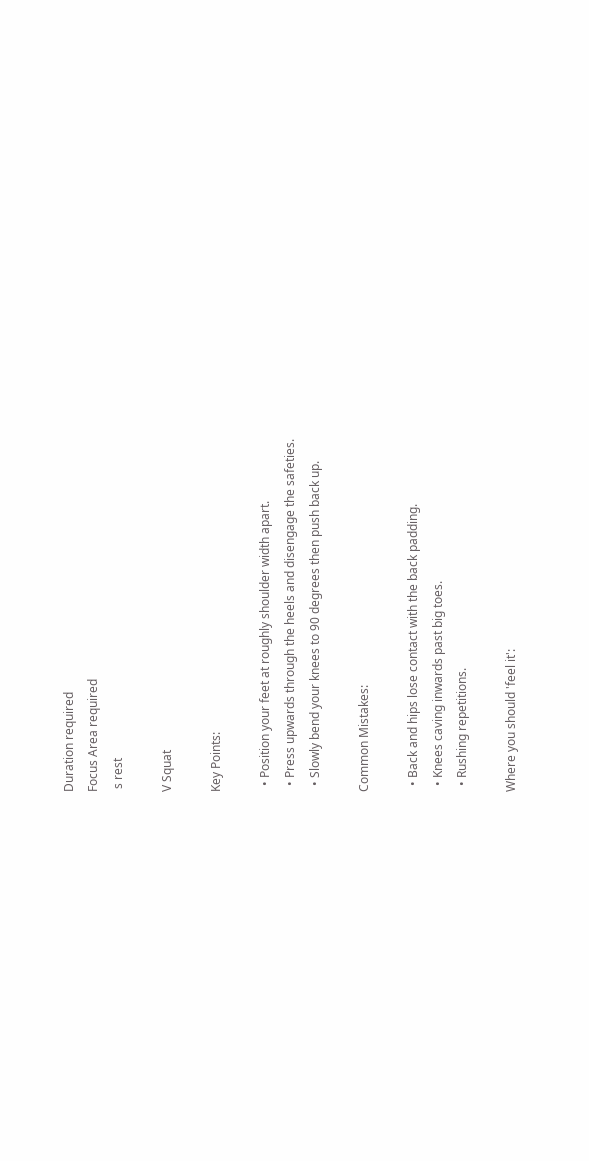Duration required
Focus Area required
 s rest

V Squat

Key Points:

  • Position your feet at roughly shoulder width apart.
  • Press upwards through the heels and disengage the safeties.
  • Slowly bend your knees to 90 degrees then push back up.

Common Mistakes:

  • Back and hips lose contact with the back padding.
  • Knees caving inwards past big toes.
  • Rushing repetitions.

Where you should 'feel it':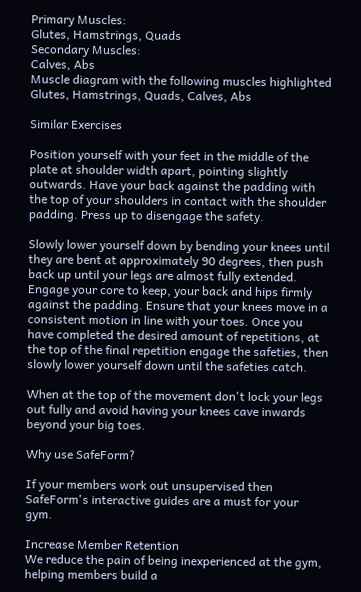Primary Muscles:
Glutes, Hamstrings, Quads
Secondary Muscles:
Calves, Abs
Muscle diagram with the following muscles highlighted Glutes, Hamstrings, Quads, Calves, Abs

Similar Exercises

Position yourself with your feet in the middle of the plate at shoulder width apart, pointing slightly outwards. Have your back against the padding with the top of your shoulders in contact with the shoulder padding. Press up to disengage the safety.

Slowly lower yourself down by bending your knees until they are bent at approximately 90 degrees, then push back up until your legs are almost fully extended. Engage your core to keep, your back and hips firmly against the padding. Ensure that your knees move in a consistent motion in line with your toes. Once you have completed the desired amount of repetitions, at the top of the final repetition engage the safeties, then slowly lower yourself down until the safeties catch.

When at the top of the movement don't lock your legs out fully and avoid having your knees cave inwards beyond your big toes.

Why use SafeForm?

If your members work out unsupervised then SafeForm's interactive guides are a must for your gym.

Increase Member Retention
We reduce the pain of being inexperienced at the gym, helping members build a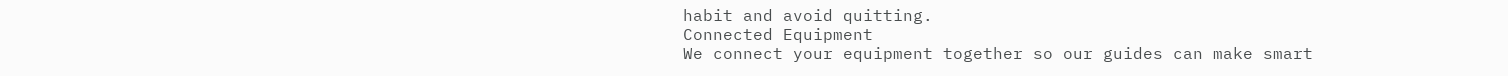habit and avoid quitting.
Connected Equipment
We connect your equipment together so our guides can make smart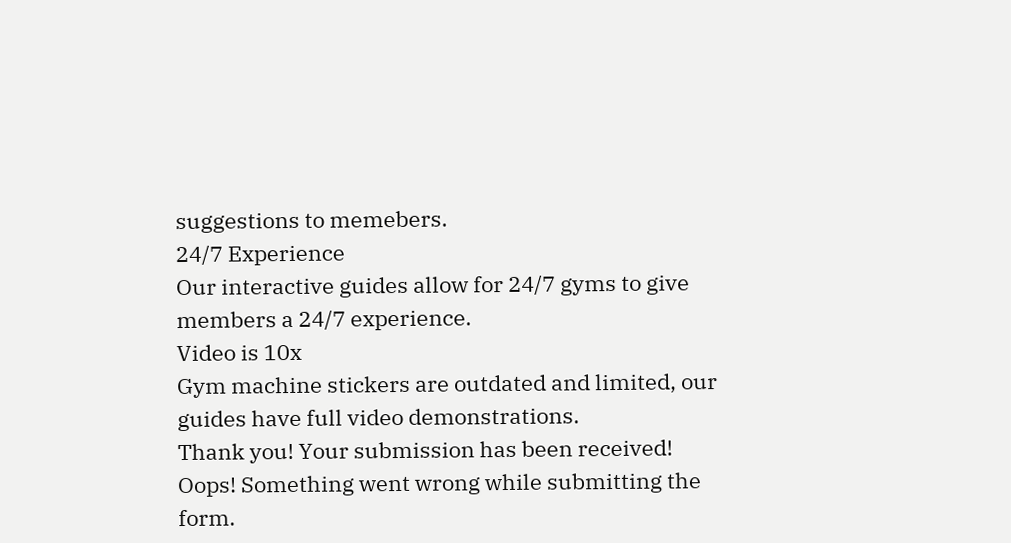suggestions to memebers.
24/7 Experience
Our interactive guides allow for 24/7 gyms to give members a 24/7 experience.
Video is 10x
Gym machine stickers are outdated and limited, our guides have full video demonstrations.
Thank you! Your submission has been received!
Oops! Something went wrong while submitting the form.